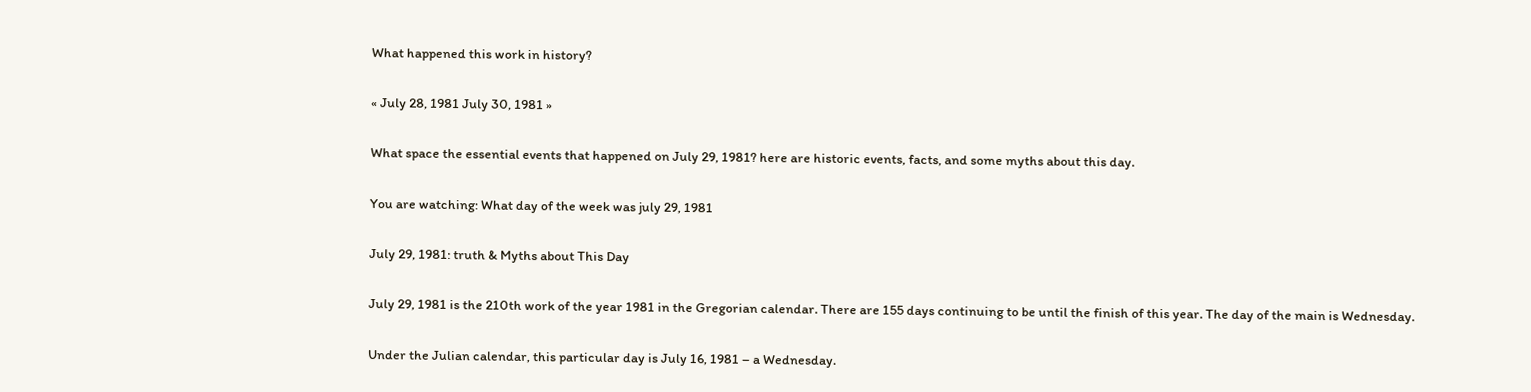What happened this work in history?

« July 28, 1981 July 30, 1981 »

What space the essential events that happened on July 29, 1981? here are historic events, facts, and some myths about this day.

You are watching: What day of the week was july 29, 1981

July 29, 1981: truth & Myths about This Day

July 29, 1981 is the 210th work of the year 1981 in the Gregorian calendar. There are 155 days continuing to be until the finish of this year. The day of the main is Wednesday.

Under the Julian calendar, this particular day is July 16, 1981 – a Wednesday.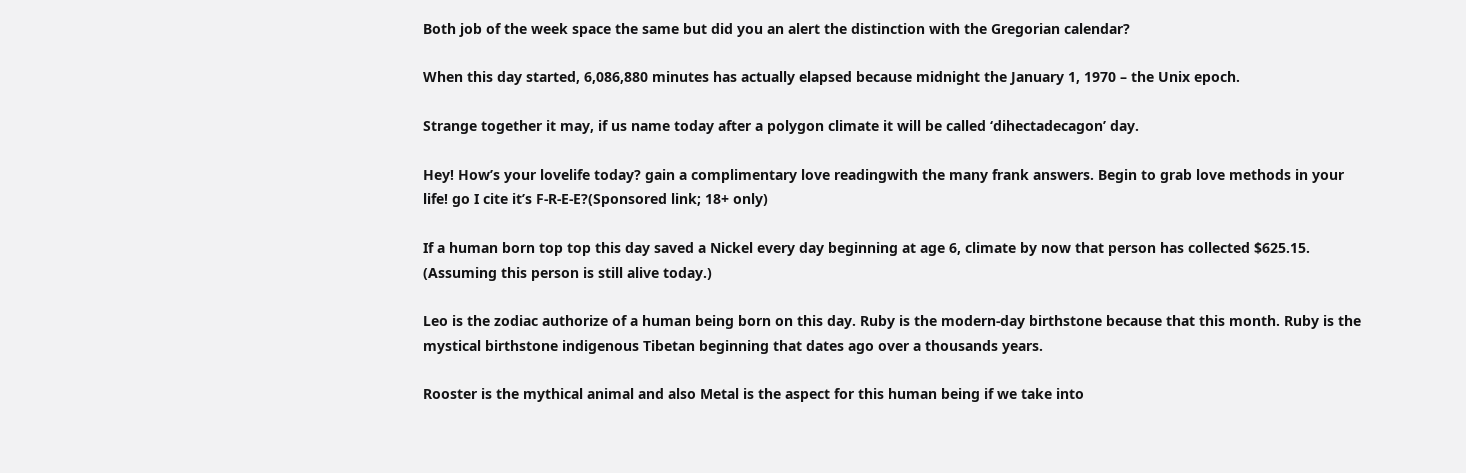Both job of the week space the same but did you an alert the distinction with the Gregorian calendar?

When this day started, 6,086,880 minutes has actually elapsed because midnight the January 1, 1970 – the Unix epoch.

Strange together it may, if us name today after a polygon climate it will be called ‘dihectadecagon’ day.

Hey! How’s your lovelife today? gain a complimentary love readingwith the many frank answers. Begin to grab love methods in your life! go I cite it’s F-R-E-E?(Sponsored link; 18+ only)

If a human born top top this day saved a Nickel every day beginning at age 6, climate by now that person has collected $625.15. (Assuming this person is still alive today.)

Leo is the zodiac authorize of a human being born on this day. Ruby is the modern-day birthstone because that this month. Ruby is the mystical birthstone indigenous Tibetan beginning that dates ago over a thousands years.

Rooster is the mythical animal and also Metal is the aspect for this human being if we take into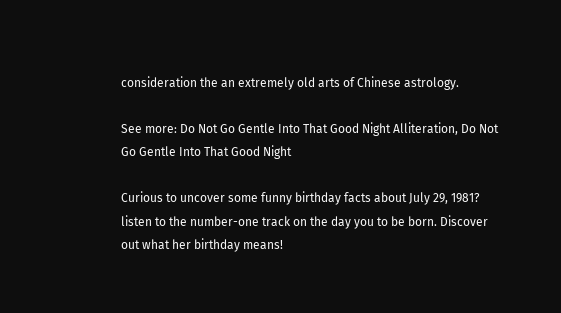consideration the an extremely old arts of Chinese astrology.

See more: Do Not Go Gentle Into That Good Night Alliteration, Do Not Go Gentle Into That Good Night

Curious to uncover some funny birthday facts about July 29, 1981? listen to the number-one track on the day you to be born. Discover out what her birthday means!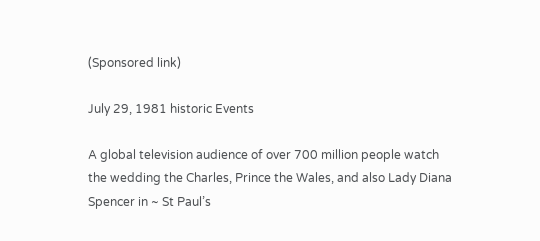(Sponsored link)

July 29, 1981 historic Events

A global television audience of over 700 million people watch the wedding the Charles, Prince the Wales, and also Lady Diana Spencer in ~ St Paul’s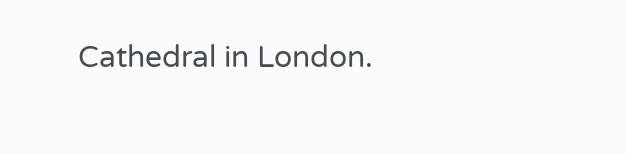Cathedral in London.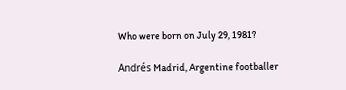Who were born on July 29, 1981?

Andrés Madrid, Argentine footballer